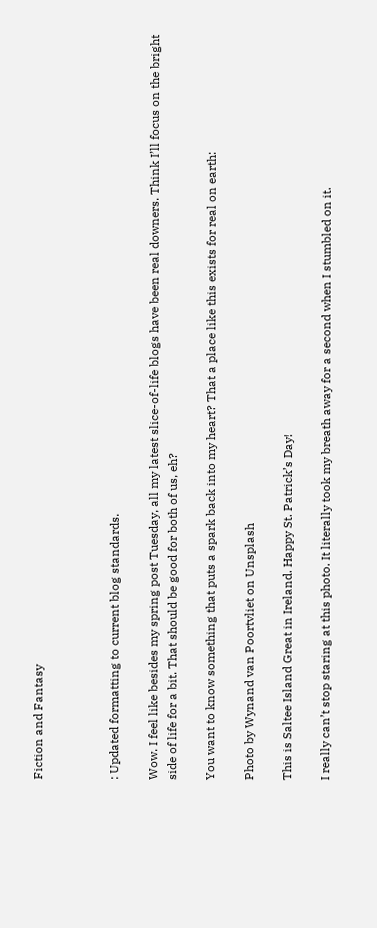Fiction and Fantasy



: Updated formatting to current blog standards.

Wow. I feel like besides my spring post Tuesday, all my latest slice-of-life blogs have been real downers. Think I’ll focus on the bright side of life for a bit. That should be good for both of us, eh?

You want to know something that puts a spark back into my heart? That a place like this exists for real on earth:

Photo by Wynand van Poortvliet on Unsplash

This is Saltee Island Great in Ireland. Happy St. Patrick’s Day!

I really can’t stop staring at this photo. It literally took my breath away for a second when I stumbled on it.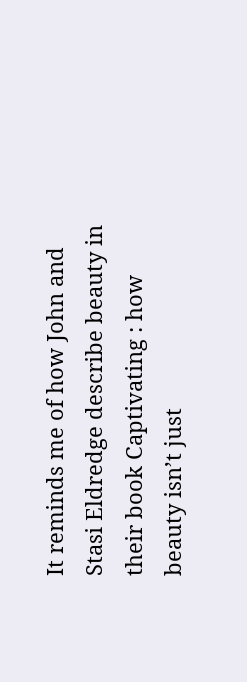It reminds me of how John and Stasi Eldredge describe beauty in their book Captivating : how beauty isn’t just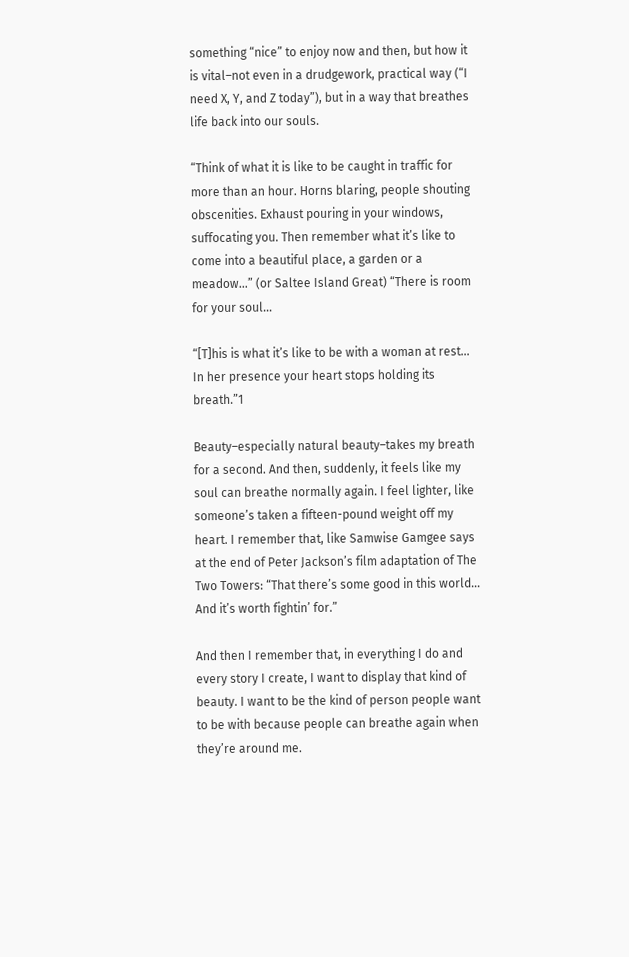something “nice” to enjoy now and then, but how it is vital–not even in a drudgework, practical way (“I need X, Y, and Z today”), but in a way that breathes life back into our souls.

“Think of what it is like to be caught in traffic for more than an hour. Horns blaring, people shouting obscenities. Exhaust pouring in your windows, suffocating you. Then remember what it’s like to come into a beautiful place, a garden or a meadow…” (or Saltee Island Great) “There is room for your soul…

“[T]his is what it’s like to be with a woman at rest… In her presence your heart stops holding its breath.”1

Beauty–especially natural beauty–takes my breath for a second. And then, suddenly, it feels like my soul can breathe normally again. I feel lighter, like someone’s taken a fifteen-pound weight off my heart. I remember that, like Samwise Gamgee says at the end of Peter Jackson’s film adaptation of The Two Towers: “That there’s some good in this world… And it’s worth fightin’ for.”

And then I remember that, in everything I do and every story I create, I want to display that kind of beauty. I want to be the kind of person people want to be with because people can breathe again when they’re around me.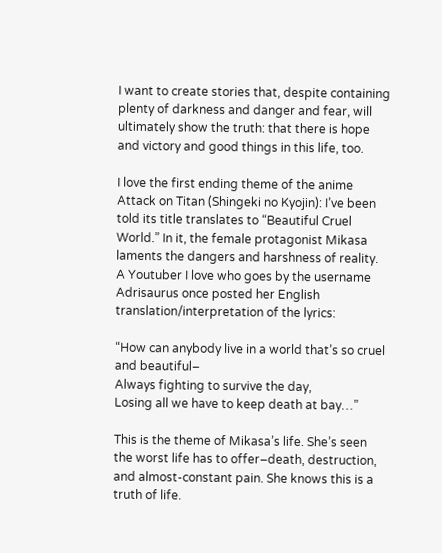I want to create stories that, despite containing plenty of darkness and danger and fear, will ultimately show the truth: that there is hope and victory and good things in this life, too.

I love the first ending theme of the anime Attack on Titan (Shingeki no Kyojin): I’ve been told its title translates to “Beautiful Cruel World.” In it, the female protagonist Mikasa laments the dangers and harshness of reality. A Youtuber I love who goes by the username Adrisaurus once posted her English translation/interpretation of the lyrics:

“How can anybody live in a world that’s so cruel and beautiful–
Always fighting to survive the day,
Losing all we have to keep death at bay…”

This is the theme of Mikasa’s life. She’s seen the worst life has to offer–death, destruction, and almost-constant pain. She knows this is a truth of life.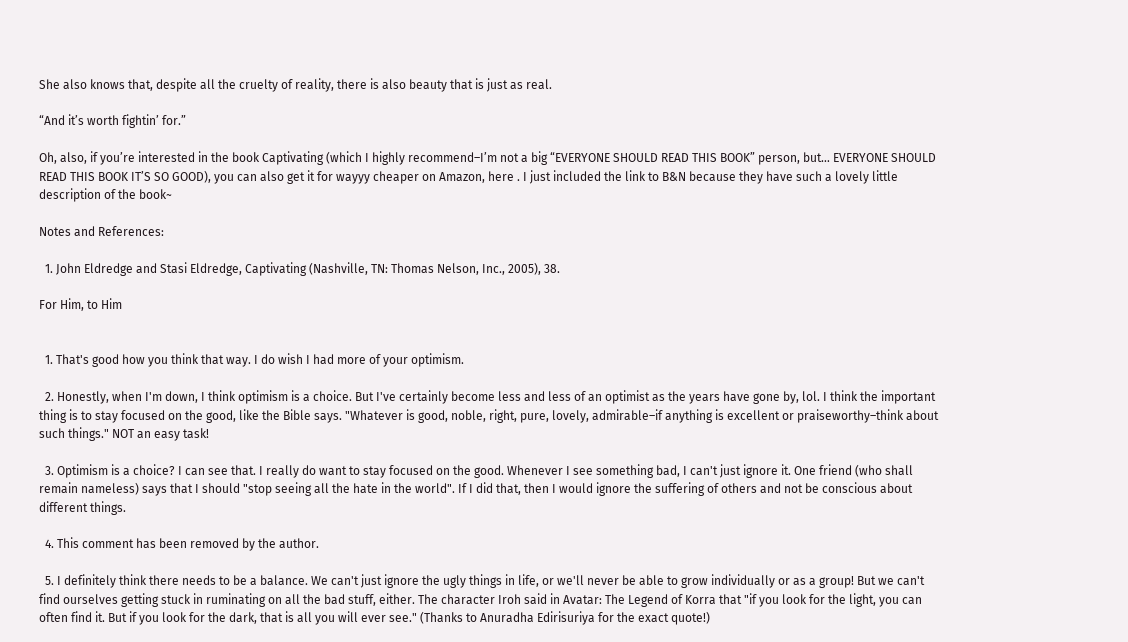She also knows that, despite all the cruelty of reality, there is also beauty that is just as real.

“And it’s worth fightin’ for.”

Oh, also, if you’re interested in the book Captivating (which I highly recommend–I’m not a big “EVERYONE SHOULD READ THIS BOOK” person, but… EVERYONE SHOULD READ THIS BOOK IT’S SO GOOD), you can also get it for wayyy cheaper on Amazon, here . I just included the link to B&N because they have such a lovely little description of the book~

Notes and References:

  1. John Eldredge and Stasi Eldredge, Captivating (Nashville, TN: Thomas Nelson, Inc., 2005), 38.

For Him, to Him


  1. That's good how you think that way. I do wish I had more of your optimism.

  2. Honestly, when I'm down, I think optimism is a choice. But I've certainly become less and less of an optimist as the years have gone by, lol. I think the important thing is to stay focused on the good, like the Bible says. "Whatever is good, noble, right, pure, lovely, admirable–if anything is excellent or praiseworthy–think about such things." NOT an easy task!

  3. Optimism is a choice? I can see that. I really do want to stay focused on the good. Whenever I see something bad, I can't just ignore it. One friend (who shall remain nameless) says that I should "stop seeing all the hate in the world". If I did that, then I would ignore the suffering of others and not be conscious about different things.

  4. This comment has been removed by the author.

  5. I definitely think there needs to be a balance. We can't just ignore the ugly things in life, or we'll never be able to grow individually or as a group! But we can't find ourselves getting stuck in ruminating on all the bad stuff, either. The character Iroh said in Avatar: The Legend of Korra that "if you look for the light, you can often find it. But if you look for the dark, that is all you will ever see." (Thanks to Anuradha Edirisuriya for the exact quote!)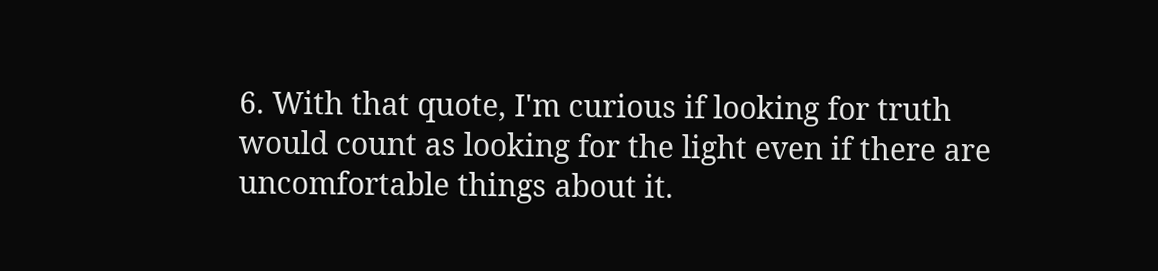6. With that quote, I'm curious if looking for truth would count as looking for the light even if there are uncomfortable things about it.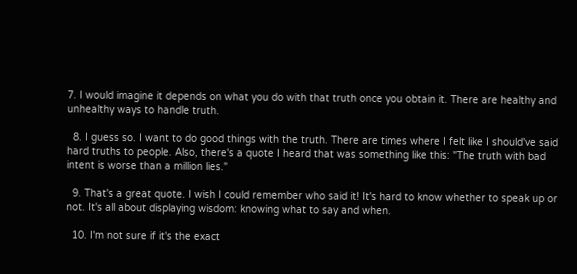7. I would imagine it depends on what you do with that truth once you obtain it. There are healthy and unhealthy ways to handle truth.

  8. I guess so. I want to do good things with the truth. There are times where I felt like I should've said hard truths to people. Also, there's a quote I heard that was something like this: "The truth with bad intent is worse than a million lies."

  9. That's a great quote. I wish I could remember who said it! It's hard to know whether to speak up or not. It's all about displaying wisdom: knowing what to say and when.

  10. I'm not sure if it's the exact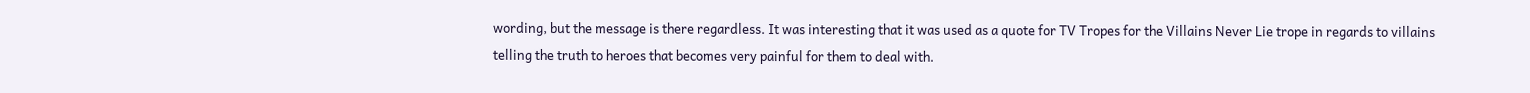wording, but the message is there regardless. It was interesting that it was used as a quote for TV Tropes for the Villains Never Lie trope in regards to villains telling the truth to heroes that becomes very painful for them to deal with.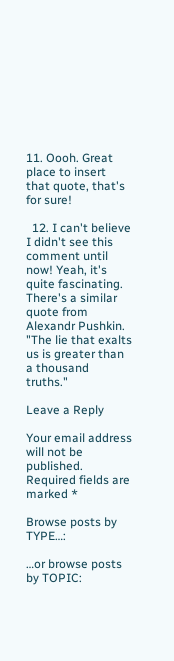11. Oooh. Great place to insert that quote, that's for sure!

  12. I can't believe I didn't see this comment until now! Yeah, it's quite fascinating. There's a similar quote from Alexandr Pushkin. "The lie that exalts us is greater than a thousand truths."

Leave a Reply

Your email address will not be published. Required fields are marked *

Browse posts by TYPE…:

…or browse posts by TOPIC: